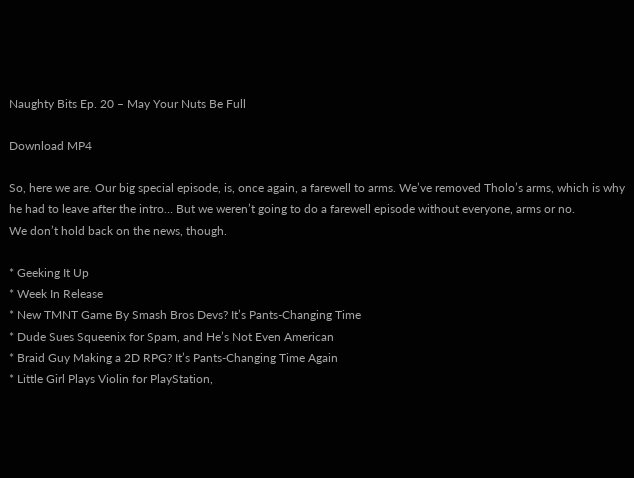Naughty Bits Ep. 20 – May Your Nuts Be Full

Download MP4

So, here we are. Our big special episode, is, once again, a farewell to arms. We’ve removed Tholo’s arms, which is why he had to leave after the intro… But we weren’t going to do a farewell episode without everyone, arms or no.
We don’t hold back on the news, though.

* Geeking It Up
* Week In Release
* New TMNT Game By Smash Bros Devs? It’s Pants-Changing Time
* Dude Sues Squeenix for Spam, and He’s Not Even American
* Braid Guy Making a 2D RPG? It’s Pants-Changing Time Again
* Little Girl Plays Violin for PlayStation,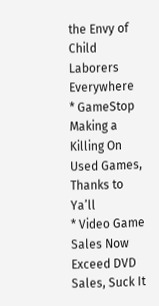the Envy of Child Laborers Everywhere
* GameStop Making a Killing On Used Games, Thanks to Ya’ll
* Video Game Sales Now Exceed DVD Sales, Suck It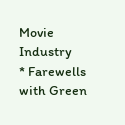Movie Industry
* Farewells with Green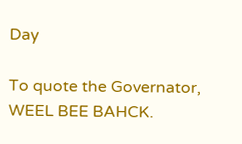Day

To quote the Governator, WEEL BEE BAHCK.